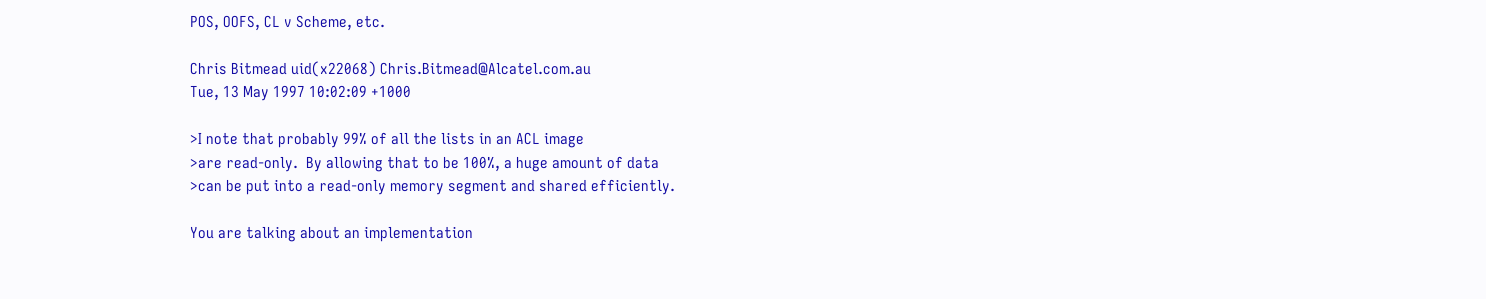POS, OOFS, CL v Scheme, etc.

Chris Bitmead uid(x22068) Chris.Bitmead@Alcatel.com.au
Tue, 13 May 1997 10:02:09 +1000

>I note that probably 99% of all the lists in an ACL image
>are read-only.  By allowing that to be 100%, a huge amount of data
>can be put into a read-only memory segment and shared efficiently.

You are talking about an implementation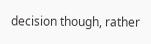decision though, rather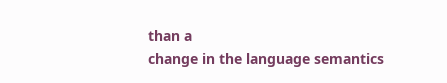than a
change in the language semantics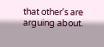that other's are arguing about.